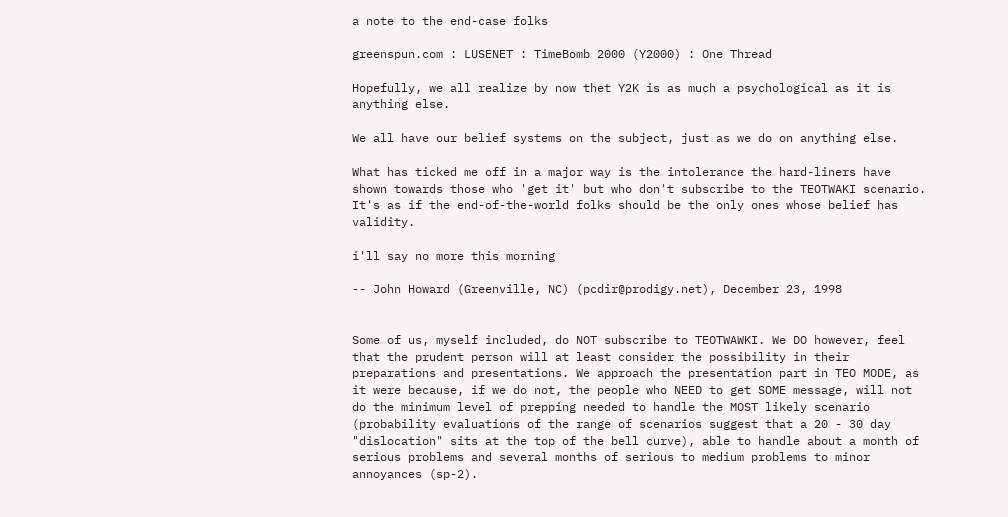a note to the end-case folks

greenspun.com : LUSENET : TimeBomb 2000 (Y2000) : One Thread

Hopefully, we all realize by now thet Y2K is as much a psychological as it is anything else.

We all have our belief systems on the subject, just as we do on anything else.

What has ticked me off in a major way is the intolerance the hard-liners have shown towards those who 'get it' but who don't subscribe to the TEOTWAKI scenario. It's as if the end-of-the-world folks should be the only ones whose belief has validity.

i'll say no more this morning

-- John Howard (Greenville, NC) (pcdir@prodigy.net), December 23, 1998


Some of us, myself included, do NOT subscribe to TEOTWAWKI. We DO however, feel that the prudent person will at least consider the possibility in their preparations and presentations. We approach the presentation part in TEO MODE, as it were because, if we do not, the people who NEED to get SOME message, will not do the minimum level of prepping needed to handle the MOST likely scenario (probability evaluations of the range of scenarios suggest that a 20 - 30 day "dislocation" sits at the top of the bell curve), able to handle about a month of serious problems and several months of serious to medium problems to minor annoyances (sp-2).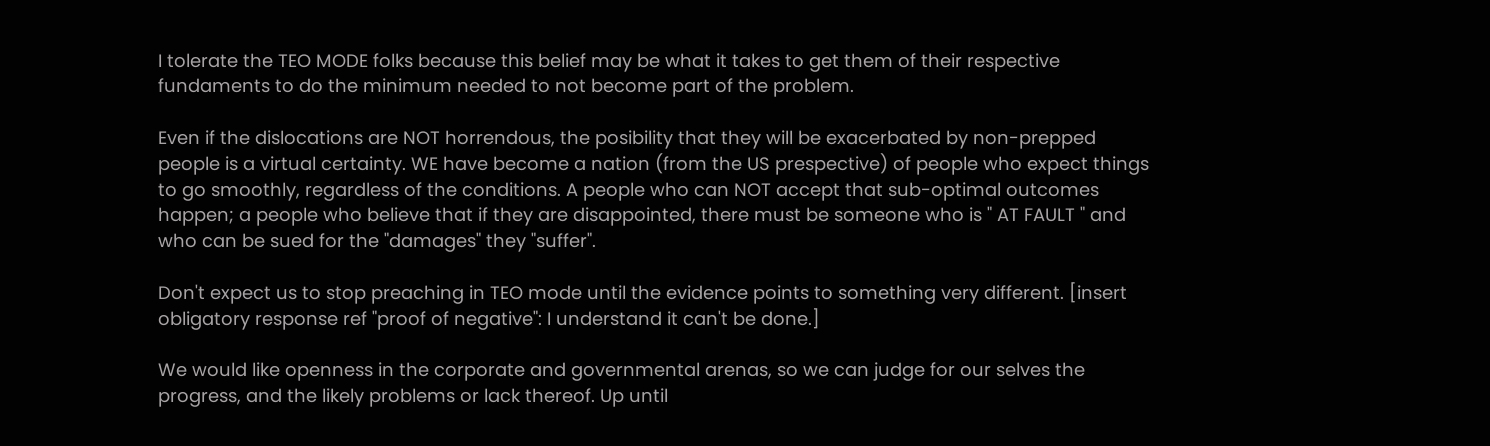I tolerate the TEO MODE folks because this belief may be what it takes to get them of their respective fundaments to do the minimum needed to not become part of the problem.

Even if the dislocations are NOT horrendous, the posibility that they will be exacerbated by non-prepped people is a virtual certainty. WE have become a nation (from the US prespective) of people who expect things to go smoothly, regardless of the conditions. A people who can NOT accept that sub-optimal outcomes happen; a people who believe that if they are disappointed, there must be someone who is " AT FAULT " and who can be sued for the "damages" they "suffer".

Don't expect us to stop preaching in TEO mode until the evidence points to something very different. [insert obligatory response ref "proof of negative": I understand it can't be done.]

We would like openness in the corporate and governmental arenas, so we can judge for our selves the progress, and the likely problems or lack thereof. Up until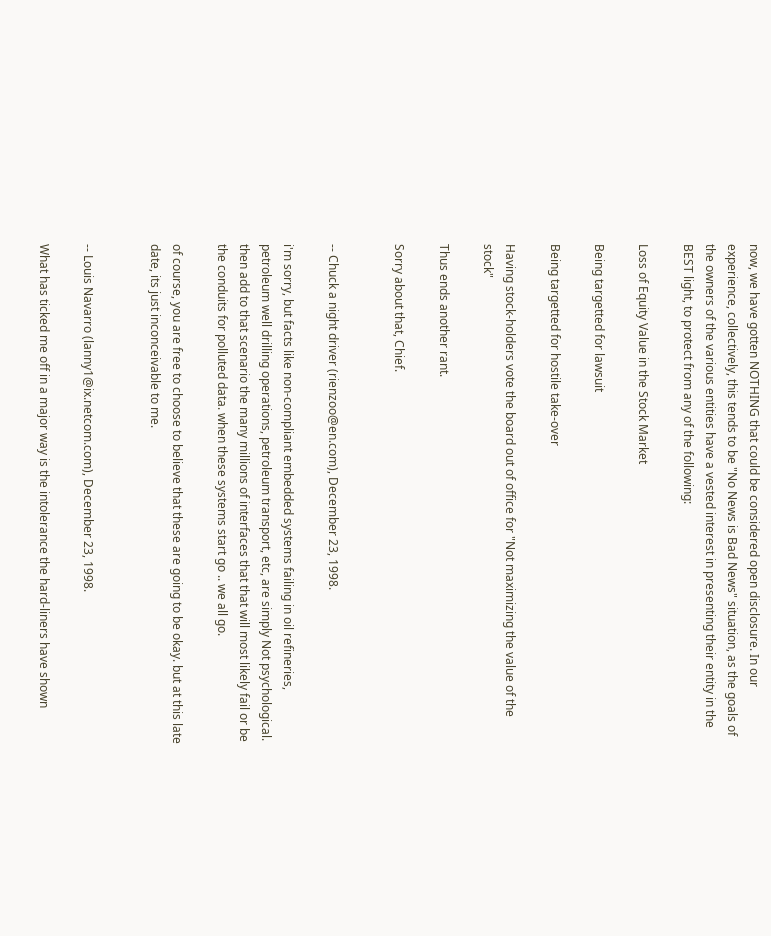now, we have gotten NOTHING that could be considered open disclosure. In our experience, collectively, this tends to be "No News is Bad News" situation, as the goals of the owners of the various entities have a vested interest in presenting their entity in the BEST light, to protect from any of the following:

Loss of Equity Value in the Stock Market

Being targetted for lawsuit

Being targetted for hostile take-over

Having stock-holders vote the board out of office for "Not maximizing the value of the stock"

Thus ends another rant.

Sorry about that, Chief.


-- Chuck a night driver (rienzoo@en.com), December 23, 1998.

i'm sorry, but facts like non-compliant embedded systems failing in oil refineries, petroleum well drilling operations, petroleum transport, etc, are simply Not psychological. then add to that scenario the many millions of interfaces that that will most likely fail or be the conduits for polluted data. when these systems start go .. we all go.

of course, you are free to choose to believe that these are going to be okay. but at this late date, its just inconceivable to me.


-- Louis Navarro (lanny1@ix.netcom.com), December 23, 1998.

What has ticked me off in a major way is the intolerance the hard-liners have shown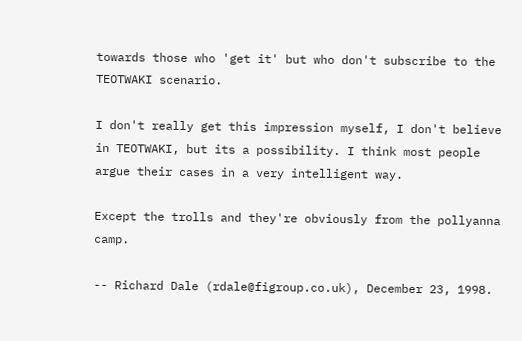towards those who 'get it' but who don't subscribe to the TEOTWAKI scenario.

I don't really get this impression myself, I don't believe in TEOTWAKI, but its a possibility. I think most people argue their cases in a very intelligent way.

Except the trolls and they're obviously from the pollyanna camp.

-- Richard Dale (rdale@figroup.co.uk), December 23, 1998.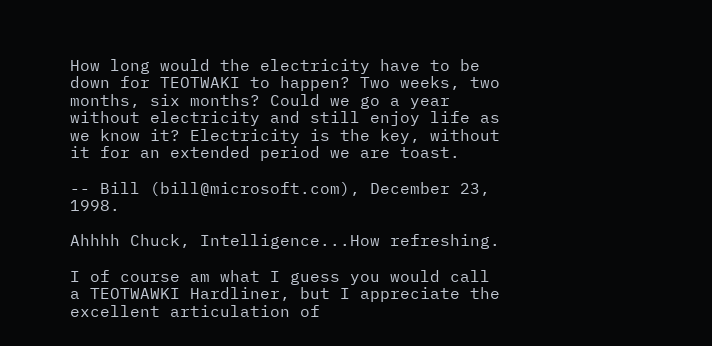How long would the electricity have to be down for TEOTWAKI to happen? Two weeks, two months, six months? Could we go a year without electricity and still enjoy life as we know it? Electricity is the key, without it for an extended period we are toast.

-- Bill (bill@microsoft.com), December 23, 1998.

Ahhhh Chuck, Intelligence...How refreshing.

I of course am what I guess you would call a TEOTWAWKI Hardliner, but I appreciate the excellent articulation of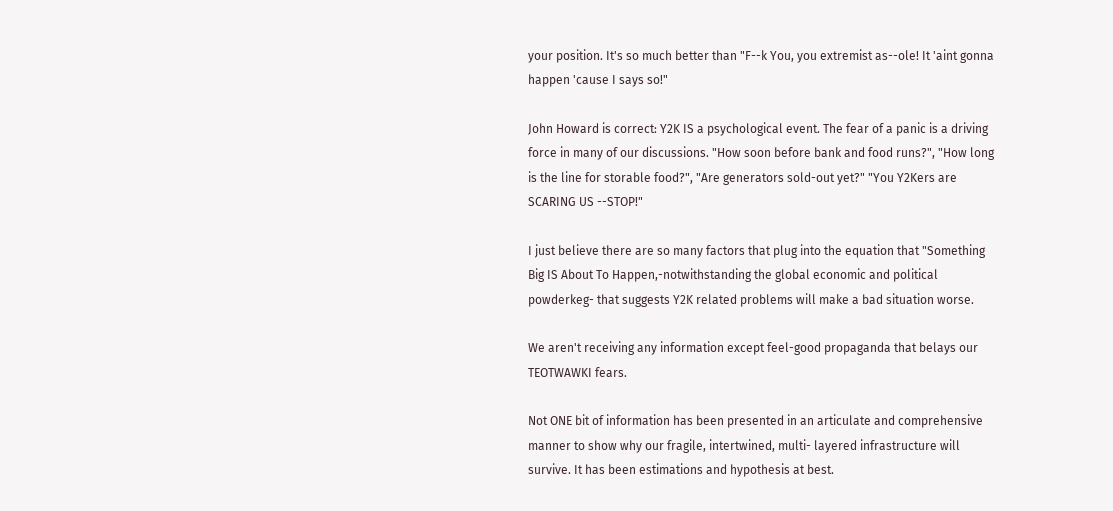your position. It's so much better than "F--k You, you extremist as--ole! It 'aint gonna happen 'cause I says so!"

John Howard is correct: Y2K IS a psychological event. The fear of a panic is a driving force in many of our discussions. "How soon before bank and food runs?", "How long is the line for storable food?", "Are generators sold-out yet?" "You Y2Kers are SCARING US --STOP!"

I just believe there are so many factors that plug into the equation that "Something Big IS About To Happen,-notwithstanding the global economic and political powderkeg- that suggests Y2K related problems will make a bad situation worse.

We aren't receiving any information except feel-good propaganda that belays our TEOTWAWKI fears.

Not ONE bit of information has been presented in an articulate and comprehensive manner to show why our fragile, intertwined, multi- layered infrastructure will survive. It has been estimations and hypothesis at best.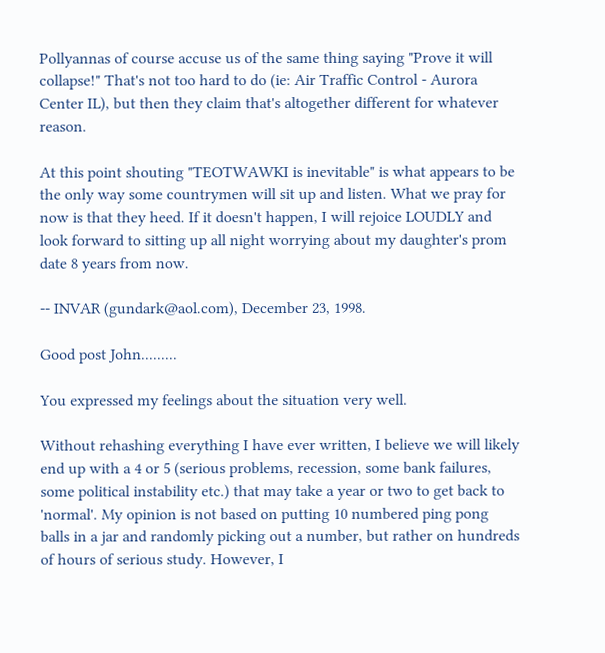Pollyannas of course accuse us of the same thing saying "Prove it will collapse!" That's not too hard to do (ie: Air Traffic Control - Aurora Center IL), but then they claim that's altogether different for whatever reason.

At this point shouting "TEOTWAWKI is inevitable" is what appears to be the only way some countrymen will sit up and listen. What we pray for now is that they heed. If it doesn't happen, I will rejoice LOUDLY and look forward to sitting up all night worrying about my daughter's prom date 8 years from now.

-- INVAR (gundark@aol.com), December 23, 1998.

Good post John.........

You expressed my feelings about the situation very well.

Without rehashing everything I have ever written, I believe we will likely end up with a 4 or 5 (serious problems, recession, some bank failures, some political instability etc.) that may take a year or two to get back to 'normal'. My opinion is not based on putting 10 numbered ping pong balls in a jar and randomly picking out a number, but rather on hundreds of hours of serious study. However, I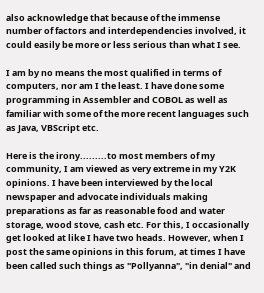also acknowledge that because of the immense number of factors and interdependencies involved, it could easily be more or less serious than what I see.

I am by no means the most qualified in terms of computers, nor am I the least. I have done some programming in Assembler and COBOL as well as familiar with some of the more recent languages such as Java, VBScript etc.

Here is the irony.........to most members of my community, I am viewed as very extreme in my Y2K opinions. I have been interviewed by the local newspaper and advocate individuals making preparations as far as reasonable food and water storage, wood stove, cash etc. For this, I occasionally get looked at like I have two heads. However, when I post the same opinions in this forum, at times I have been called such things as "Pollyanna", "in denial" and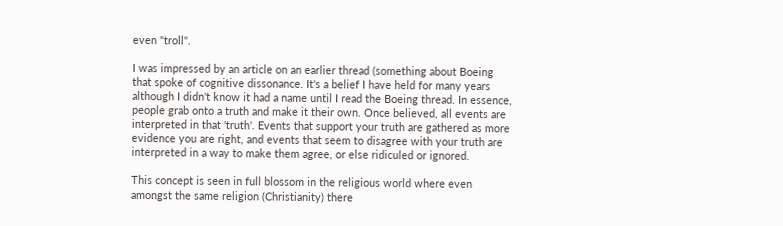even "troll".

I was impressed by an article on an earlier thread (something about Boeing that spoke of cognitive dissonance. It's a belief I have held for many years although I didn't know it had a name until I read the Boeing thread. In essence, people grab onto a truth and make it their own. Once believed, all events are interpreted in that 'truth'. Events that support your truth are gathered as more evidence you are right, and events that seem to disagree with your truth are interpreted in a way to make them agree, or else ridiculed or ignored.

This concept is seen in full blossom in the religious world where even amongst the same religion (Christianity) there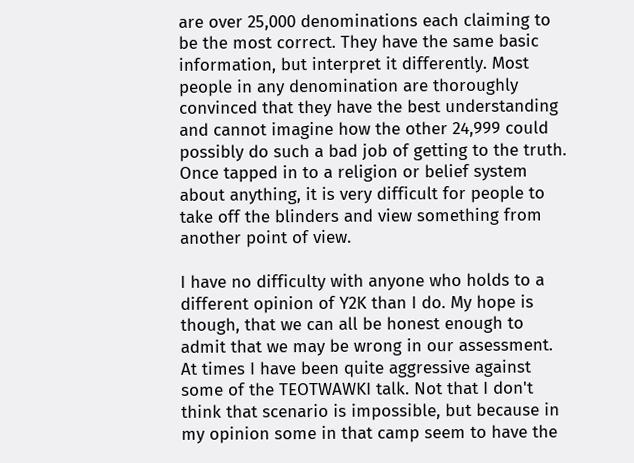are over 25,000 denominations each claiming to be the most correct. They have the same basic information, but interpret it differently. Most people in any denomination are thoroughly convinced that they have the best understanding and cannot imagine how the other 24,999 could possibly do such a bad job of getting to the truth. Once tapped in to a religion or belief system about anything, it is very difficult for people to take off the blinders and view something from another point of view.

I have no difficulty with anyone who holds to a different opinion of Y2K than I do. My hope is though, that we can all be honest enough to admit that we may be wrong in our assessment. At times I have been quite aggressive against some of the TEOTWAWKI talk. Not that I don't think that scenario is impossible, but because in my opinion some in that camp seem to have the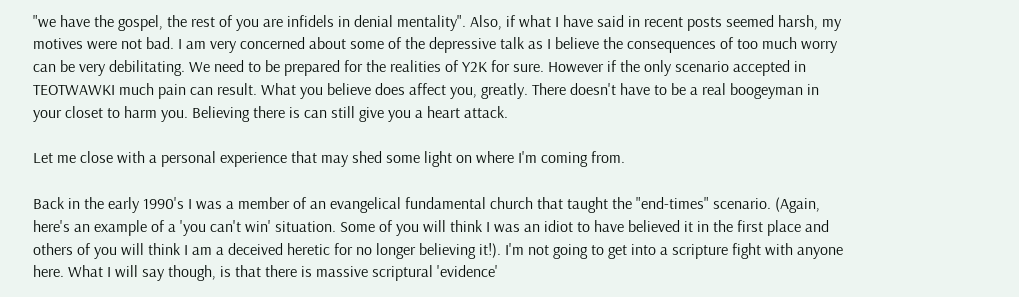"we have the gospel, the rest of you are infidels in denial mentality". Also, if what I have said in recent posts seemed harsh, my motives were not bad. I am very concerned about some of the depressive talk as I believe the consequences of too much worry can be very debilitating. We need to be prepared for the realities of Y2K for sure. However if the only scenario accepted in TEOTWAWKI much pain can result. What you believe does affect you, greatly. There doesn't have to be a real boogeyman in your closet to harm you. Believing there is can still give you a heart attack.

Let me close with a personal experience that may shed some light on where I'm coming from.

Back in the early 1990's I was a member of an evangelical fundamental church that taught the "end-times" scenario. (Again, here's an example of a 'you can't win' situation. Some of you will think I was an idiot to have believed it in the first place and others of you will think I am a deceived heretic for no longer believing it!). I'm not going to get into a scripture fight with anyone here. What I will say though, is that there is massive scriptural 'evidence'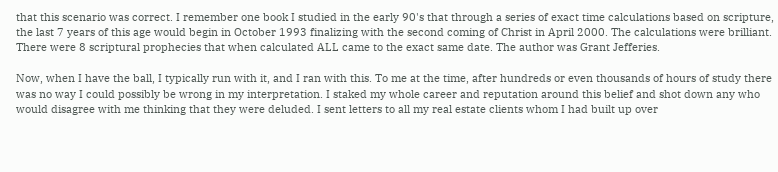that this scenario was correct. I remember one book I studied in the early 90's that through a series of exact time calculations based on scripture, the last 7 years of this age would begin in October 1993 finalizing with the second coming of Christ in April 2000. The calculations were brilliant. There were 8 scriptural prophecies that when calculated ALL came to the exact same date. The author was Grant Jefferies.

Now, when I have the ball, I typically run with it, and I ran with this. To me at the time, after hundreds or even thousands of hours of study there was no way I could possibly be wrong in my interpretation. I staked my whole career and reputation around this belief and shot down any who would disagree with me thinking that they were deluded. I sent letters to all my real estate clients whom I had built up over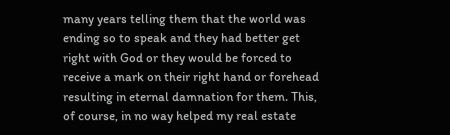many years telling them that the world was ending so to speak and they had better get right with God or they would be forced to receive a mark on their right hand or forehead resulting in eternal damnation for them. This, of course, in no way helped my real estate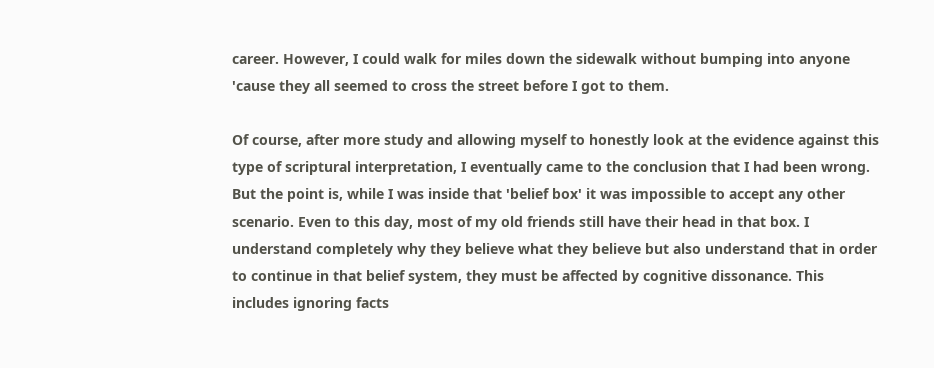career. However, I could walk for miles down the sidewalk without bumping into anyone 'cause they all seemed to cross the street before I got to them.

Of course, after more study and allowing myself to honestly look at the evidence against this type of scriptural interpretation, I eventually came to the conclusion that I had been wrong. But the point is, while I was inside that 'belief box' it was impossible to accept any other scenario. Even to this day, most of my old friends still have their head in that box. I understand completely why they believe what they believe but also understand that in order to continue in that belief system, they must be affected by cognitive dissonance. This includes ignoring facts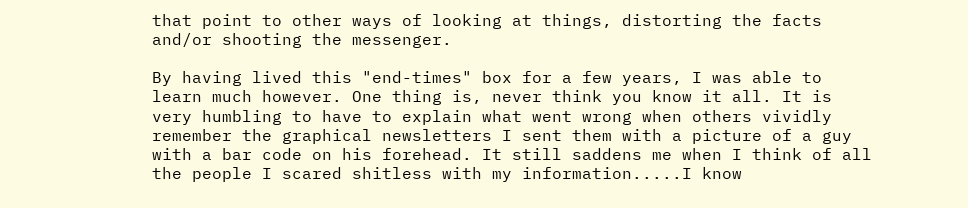that point to other ways of looking at things, distorting the facts and/or shooting the messenger.

By having lived this "end-times" box for a few years, I was able to learn much however. One thing is, never think you know it all. It is very humbling to have to explain what went wrong when others vividly remember the graphical newsletters I sent them with a picture of a guy with a bar code on his forehead. It still saddens me when I think of all the people I scared shitless with my information.....I know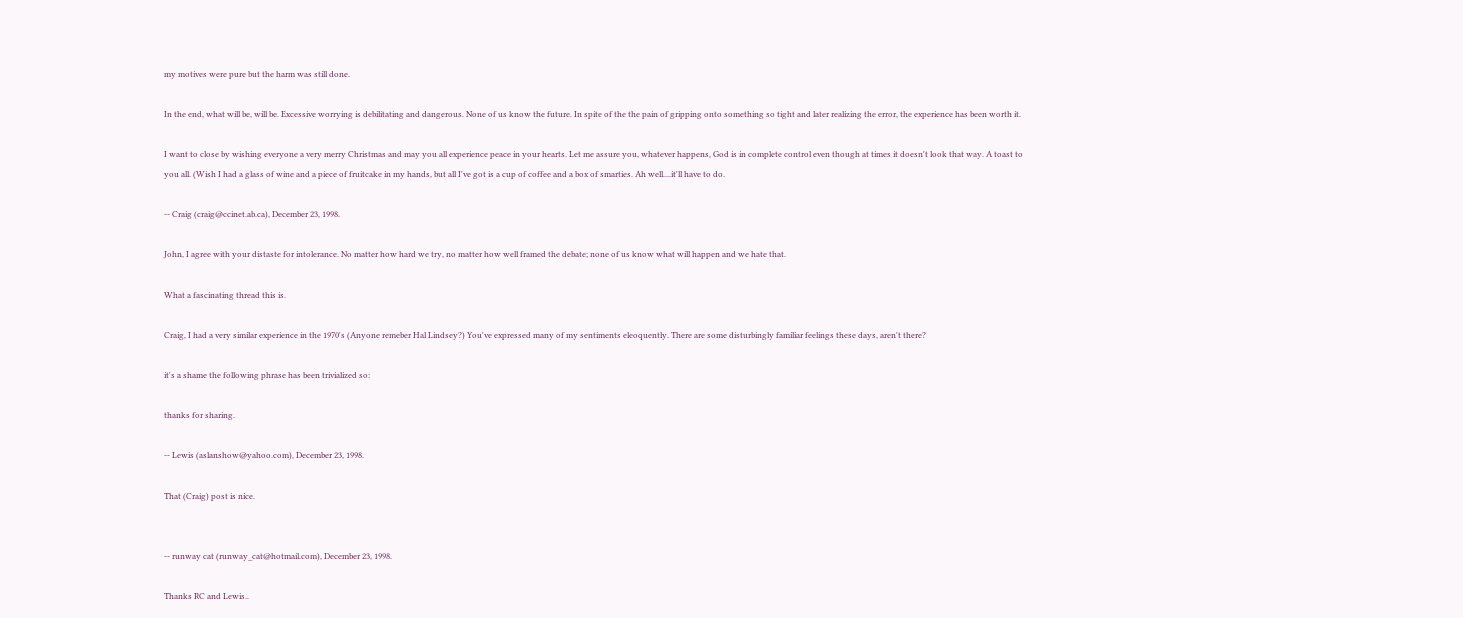my motives were pure but the harm was still done.

In the end, what will be, will be. Excessive worrying is debilitating and dangerous. None of us know the future. In spite of the the pain of gripping onto something so tight and later realizing the error, the experience has been worth it.

I want to close by wishing everyone a very merry Christmas and may you all experience peace in your hearts. Let me assure you, whatever happens, God is in complete control even though at times it doesn't look that way. A toast to you all. (Wish I had a glass of wine and a piece of fruitcake in my hands, but all I've got is a cup of coffee and a box of smarties. Ah well....it'll have to do.

-- Craig (craig@ccinet.ab.ca), December 23, 1998.

John, I agree with your distaste for intolerance. No matter how hard we try, no matter how well framed the debate; none of us know what will happen and we hate that.

What a fascinating thread this is.

Craig, I had a very similar experience in the 1970's (Anyone remeber Hal Lindsey?) You've expressed many of my sentiments eleoquently. There are some disturbingly familiar feelings these days, aren't there?

it's a shame the following phrase has been trivialized so:

thanks for sharing.

-- Lewis (aslanshow@yahoo.com), December 23, 1998.

That (Craig) post is nice.


-- runway cat (runway_cat@hotmail.com), December 23, 1998.

Thanks RC and Lewis..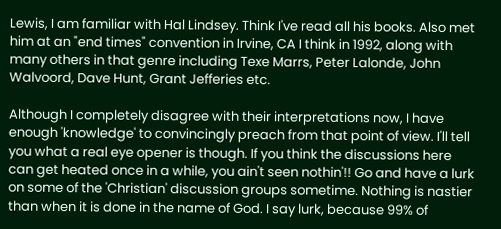Lewis, I am familiar with Hal Lindsey. Think I've read all his books. Also met him at an "end times" convention in Irvine, CA I think in 1992, along with many others in that genre including Texe Marrs, Peter Lalonde, John Walvoord, Dave Hunt, Grant Jefferies etc.

Although I completely disagree with their interpretations now, I have enough 'knowledge' to convincingly preach from that point of view. I'll tell you what a real eye opener is though. If you think the discussions here can get heated once in a while, you ain't seen nothin'!! Go and have a lurk on some of the 'Christian' discussion groups sometime. Nothing is nastier than when it is done in the name of God. I say lurk, because 99% of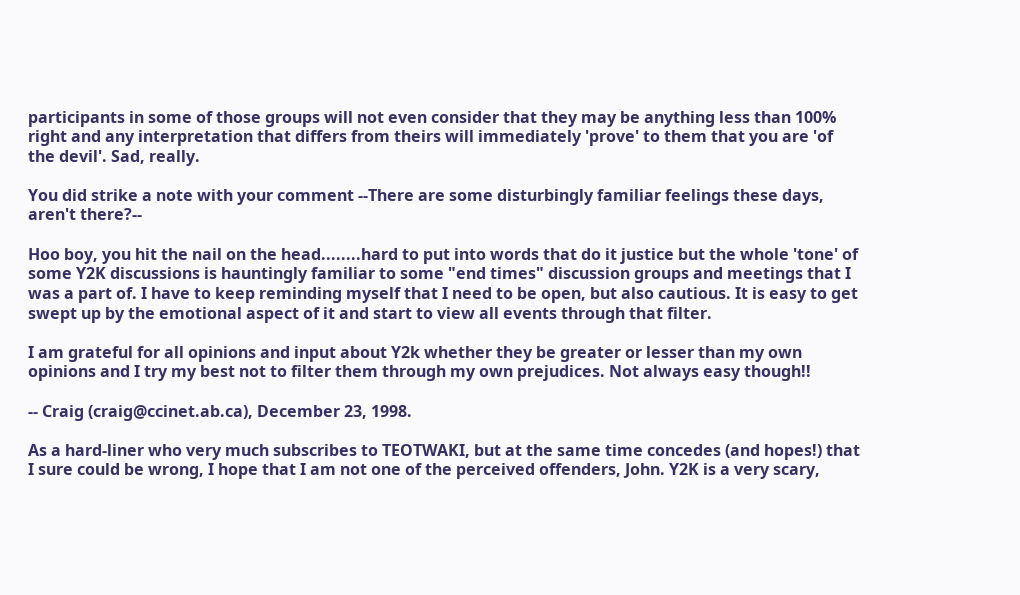participants in some of those groups will not even consider that they may be anything less than 100% right and any interpretation that differs from theirs will immediately 'prove' to them that you are 'of the devil'. Sad, really.

You did strike a note with your comment --There are some disturbingly familiar feelings these days, aren't there?--

Hoo boy, you hit the nail on the head........hard to put into words that do it justice but the whole 'tone' of some Y2K discussions is hauntingly familiar to some "end times" discussion groups and meetings that I was a part of. I have to keep reminding myself that I need to be open, but also cautious. It is easy to get swept up by the emotional aspect of it and start to view all events through that filter.

I am grateful for all opinions and input about Y2k whether they be greater or lesser than my own opinions and I try my best not to filter them through my own prejudices. Not always easy though!!

-- Craig (craig@ccinet.ab.ca), December 23, 1998.

As a hard-liner who very much subscribes to TEOTWAKI, but at the same time concedes (and hopes!) that I sure could be wrong, I hope that I am not one of the perceived offenders, John. Y2K is a very scary,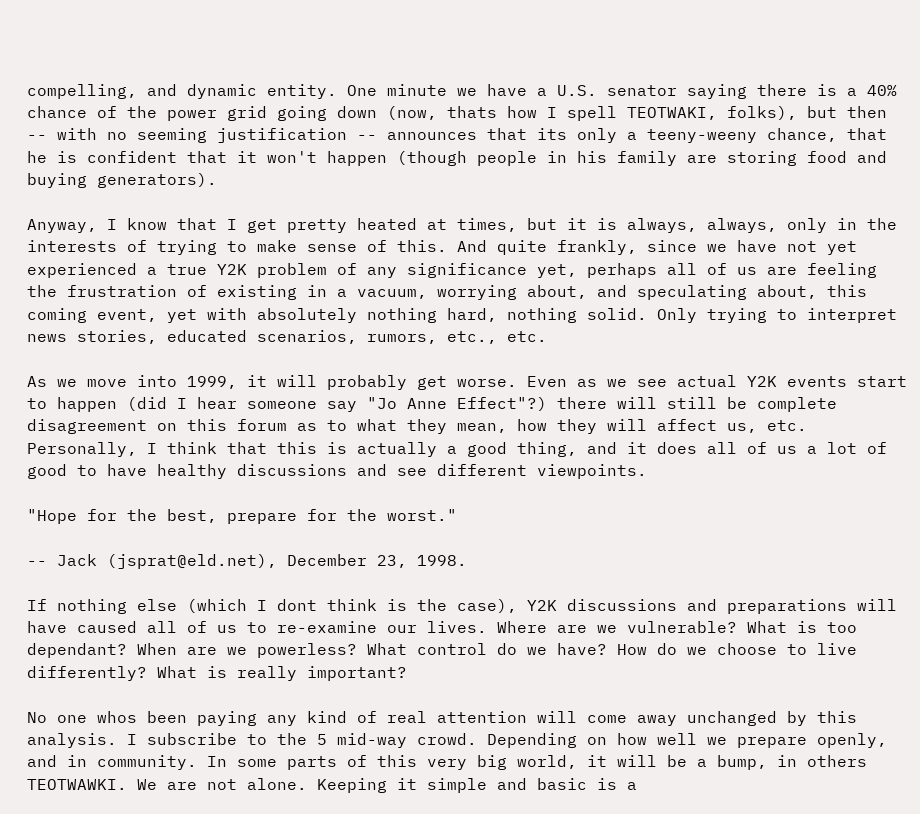compelling, and dynamic entity. One minute we have a U.S. senator saying there is a 40% chance of the power grid going down (now, thats how I spell TEOTWAKI, folks), but then -- with no seeming justification -- announces that its only a teeny-weeny chance, that he is confident that it won't happen (though people in his family are storing food and buying generators).

Anyway, I know that I get pretty heated at times, but it is always, always, only in the interests of trying to make sense of this. And quite frankly, since we have not yet experienced a true Y2K problem of any significance yet, perhaps all of us are feeling the frustration of existing in a vacuum, worrying about, and speculating about, this coming event, yet with absolutely nothing hard, nothing solid. Only trying to interpret news stories, educated scenarios, rumors, etc., etc.

As we move into 1999, it will probably get worse. Even as we see actual Y2K events start to happen (did I hear someone say "Jo Anne Effect"?) there will still be complete disagreement on this forum as to what they mean, how they will affect us, etc. Personally, I think that this is actually a good thing, and it does all of us a lot of good to have healthy discussions and see different viewpoints.

"Hope for the best, prepare for the worst."

-- Jack (jsprat@eld.net), December 23, 1998.

If nothing else (which I dont think is the case), Y2K discussions and preparations will have caused all of us to re-examine our lives. Where are we vulnerable? What is too dependant? When are we powerless? What control do we have? How do we choose to live differently? What is really important?

No one whos been paying any kind of real attention will come away unchanged by this analysis. I subscribe to the 5 mid-way crowd. Depending on how well we prepare openly, and in community. In some parts of this very big world, it will be a bump, in others TEOTWAWKI. We are not alone. Keeping it simple and basic is a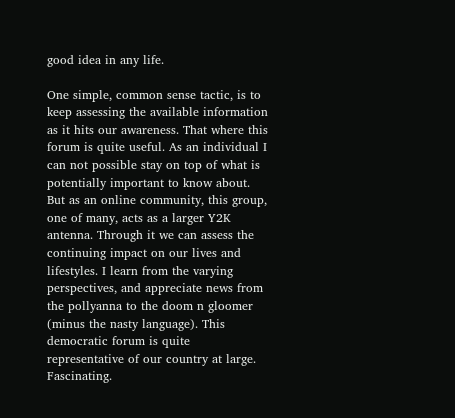good idea in any life.

One simple, common sense tactic, is to keep assessing the available information as it hits our awareness. That where this forum is quite useful. As an individual I can not possible stay on top of what is potentially important to know about. But as an online community, this group, one of many, acts as a larger Y2K antenna. Through it we can assess the continuing impact on our lives and lifestyles. I learn from the varying perspectives, and appreciate news from the pollyanna to the doom n gloomer (minus the nasty language). This democratic forum is quite representative of our country at large. Fascinating.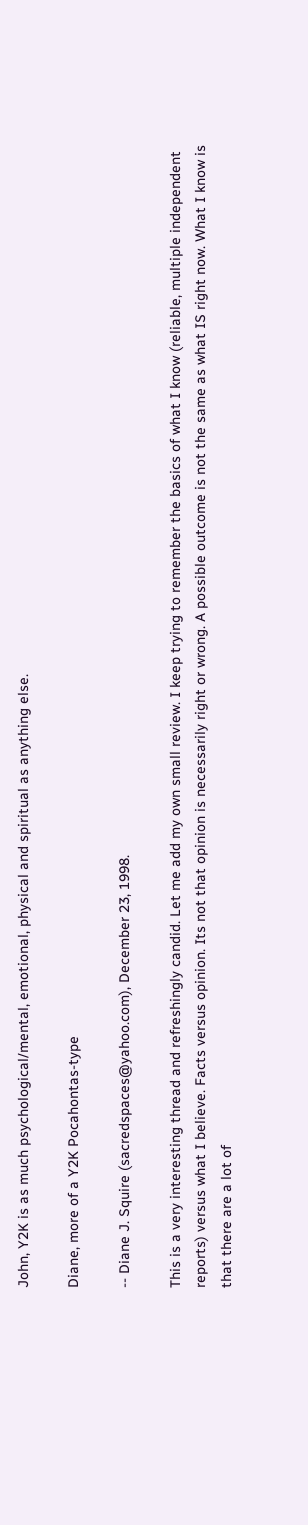John, Y2K is as much psychological/mental, emotional, physical and spiritual as anything else.

Diane, more of a Y2K Pocahontas-type

-- Diane J. Squire (sacredspaces@yahoo.com), December 23, 1998.

This is a very interesting thread and refreshingly candid. Let me add my own small review. I keep trying to remember the basics of what I know (reliable, multiple independent reports) versus what I believe. Facts versus opinion. Its not that opinion is necessarily right or wrong. A possible outcome is not the same as what IS right now. What I know is that there are a lot of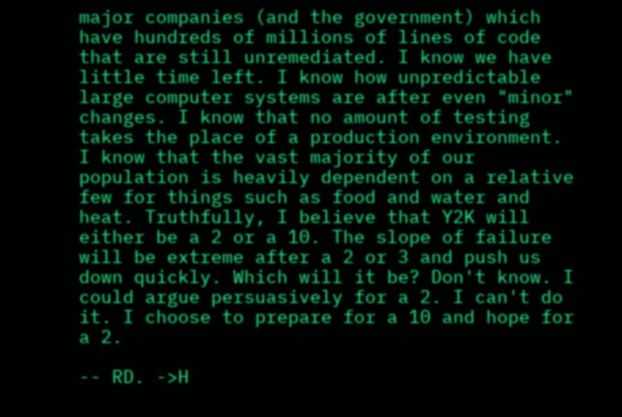major companies (and the government) which have hundreds of millions of lines of code that are still unremediated. I know we have little time left. I know how unpredictable large computer systems are after even "minor" changes. I know that no amount of testing takes the place of a production environment. I know that the vast majority of our population is heavily dependent on a relative few for things such as food and water and heat. Truthfully, I believe that Y2K will either be a 2 or a 10. The slope of failure will be extreme after a 2 or 3 and push us down quickly. Which will it be? Don't know. I could argue persuasively for a 2. I can't do it. I choose to prepare for a 10 and hope for a 2.

-- RD. ->H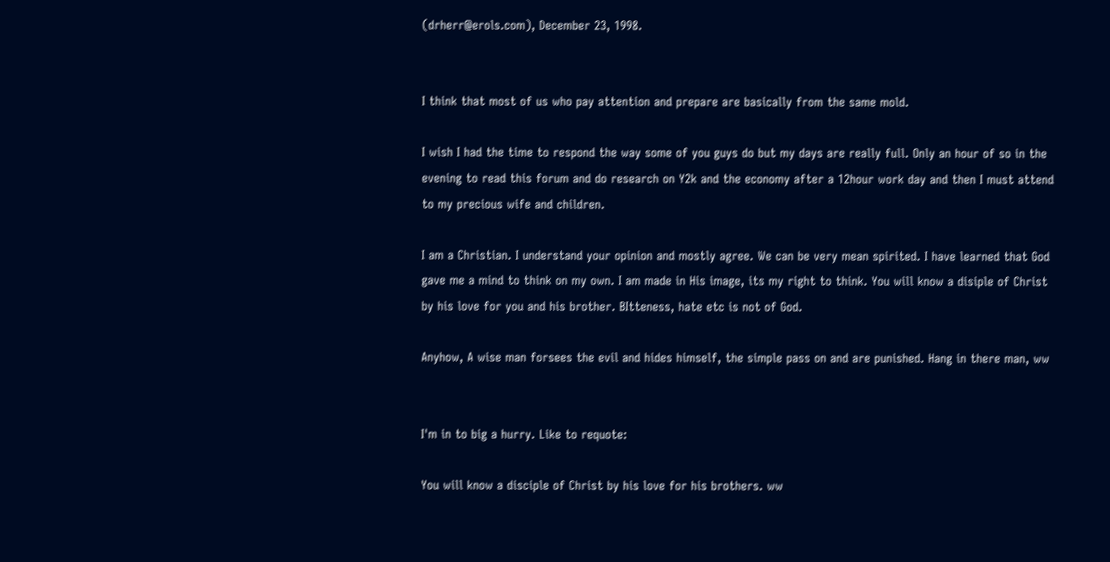(drherr@erols.com), December 23, 1998.


I think that most of us who pay attention and prepare are basically from the same mold.

I wish I had the time to respond the way some of you guys do but my days are really full. Only an hour of so in the evening to read this forum and do research on Y2k and the economy after a 12hour work day and then I must attend to my precious wife and children.

I am a Christian. I understand your opinion and mostly agree. We can be very mean spirited. I have learned that God gave me a mind to think on my own. I am made in His image, its my right to think. You will know a disiple of Christ by his love for you and his brother. BItteness, hate etc is not of God.

Anyhow, A wise man forsees the evil and hides himself, the simple pass on and are punished. Hang in there man, ww


I'm in to big a hurry. Like to requote:

You will know a disciple of Christ by his love for his brothers. ww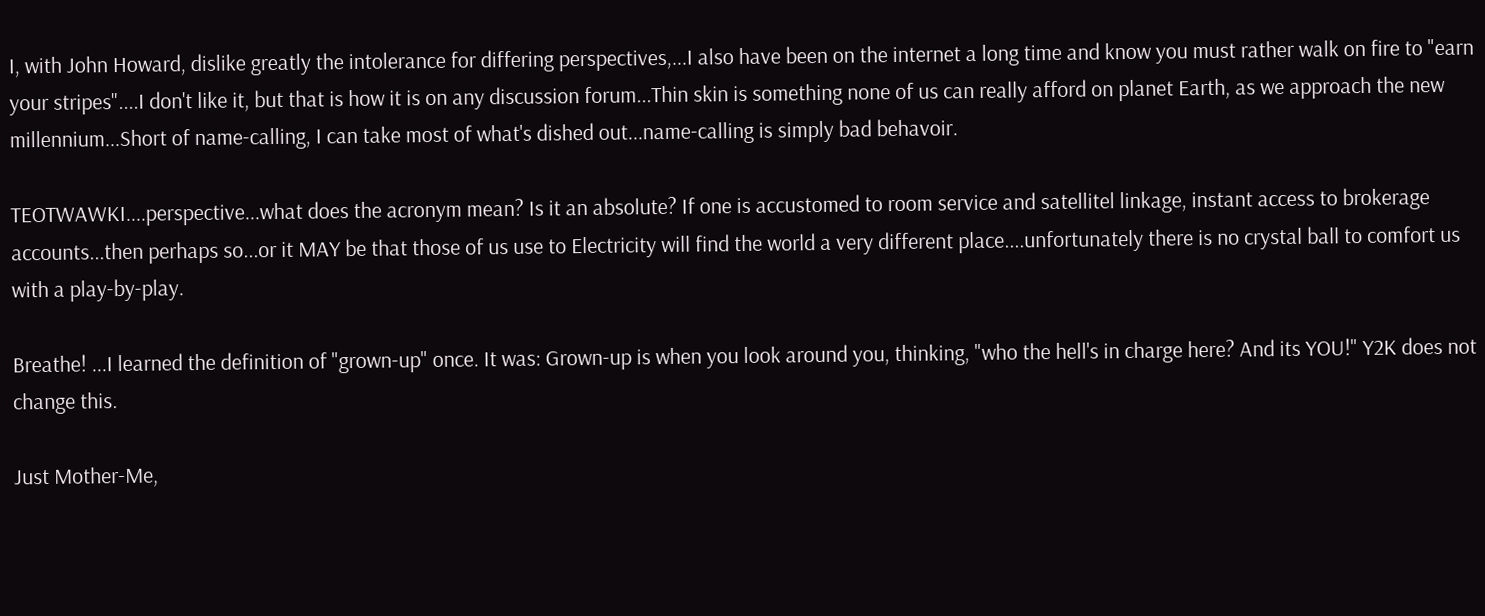I, with John Howard, dislike greatly the intolerance for differing perspectives,...I also have been on the internet a long time and know you must rather walk on fire to "earn your stripes"....I don't like it, but that is how it is on any discussion forum...Thin skin is something none of us can really afford on planet Earth, as we approach the new millennium...Short of name-calling, I can take most of what's dished out...name-calling is simply bad behavoir.

TEOTWAWKI....perspective...what does the acronym mean? Is it an absolute? If one is accustomed to room service and satellitel linkage, instant access to brokerage accounts...then perhaps so...or it MAY be that those of us use to Electricity will find the world a very different place....unfortunately there is no crystal ball to comfort us with a play-by-play.

Breathe! ...I learned the definition of "grown-up" once. It was: Grown-up is when you look around you, thinking, "who the hell's in charge here? And its YOU!" Y2K does not change this.

Just Mother-Me,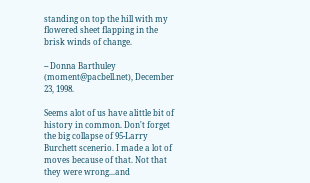standing on top the hill with my flowered sheet flapping in the brisk winds of change.

-- Donna Barthuley (moment@pacbell.net), December 23, 1998.

Seems alot of us have alittle bit of history in common. Don't forget the big collapse of 95-Larry Burchett scenerio. I made a lot of moves because of that. Not that they were wrong...and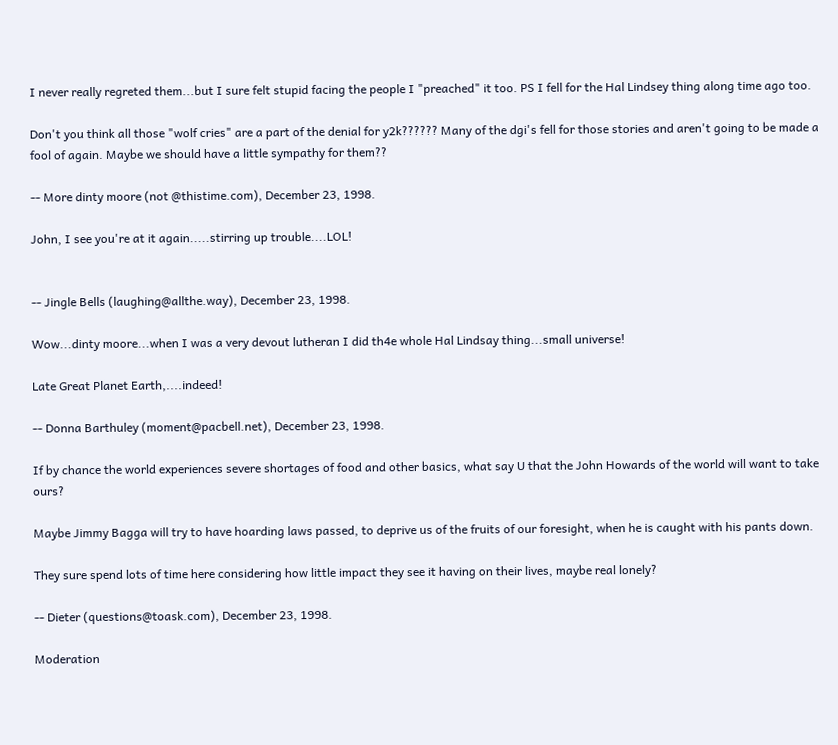I never really regreted them...but I sure felt stupid facing the people I "preached" it too. PS I fell for the Hal Lindsey thing along time ago too.

Don't you think all those "wolf cries" are a part of the denial for y2k?????? Many of the dgi's fell for those stories and aren't going to be made a fool of again. Maybe we should have a little sympathy for them??

-- More dinty moore (not @thistime.com), December 23, 1998.

John, I see you're at it again.....stirring up trouble....LOL!


-- Jingle Bells (laughing@allthe.way), December 23, 1998.

Wow...dinty moore...when I was a very devout lutheran I did th4e whole Hal Lindsay thing...small universe!

Late Great Planet Earth,....indeed!

-- Donna Barthuley (moment@pacbell.net), December 23, 1998.

If by chance the world experiences severe shortages of food and other basics, what say U that the John Howards of the world will want to take ours?

Maybe Jimmy Bagga will try to have hoarding laws passed, to deprive us of the fruits of our foresight, when he is caught with his pants down.

They sure spend lots of time here considering how little impact they see it having on their lives, maybe real lonely?

-- Dieter (questions@toask.com), December 23, 1998.

Moderation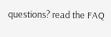questions? read the FAQ